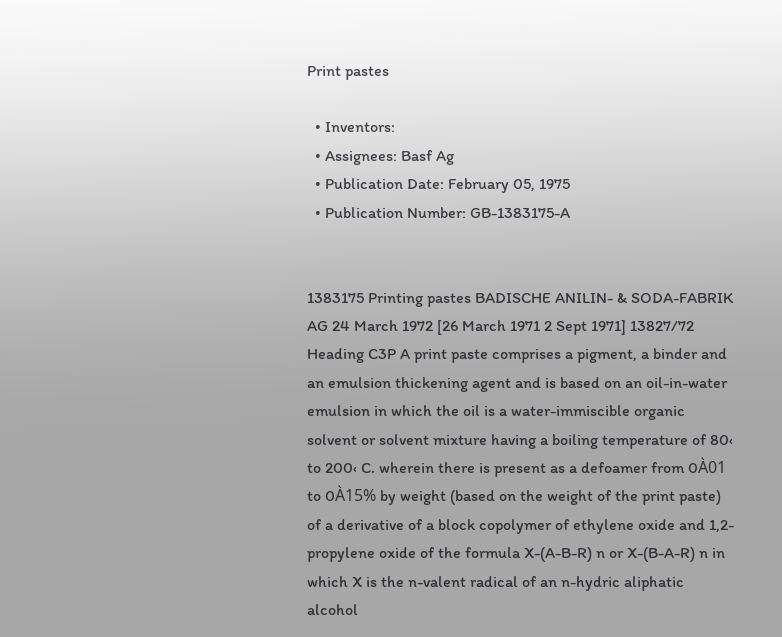Print pastes

  • Inventors:
  • Assignees: Basf Ag
  • Publication Date: February 05, 1975
  • Publication Number: GB-1383175-A


1383175 Printing pastes BADISCHE ANILIN- & SODA-FABRIK AG 24 March 1972 [26 March 1971 2 Sept 1971] 13827/72 Heading C3P A print paste comprises a pigment, a binder and an emulsion thickening agent and is based on an oil-in-water emulsion in which the oil is a water-immiscible organic solvent or solvent mixture having a boiling temperature of 80‹ to 200‹ C. wherein there is present as a defoamer from 0À01 to 0À15% by weight (based on the weight of the print paste) of a derivative of a block copolymer of ethylene oxide and 1,2- propylene oxide of the formula X-(A-B-R) n or X-(B-A-R) n in which X is the n-valent radical of an n-hydric aliphatic alcohol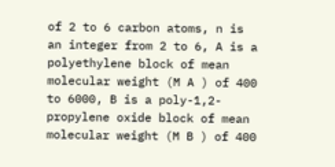of 2 to 6 carbon atoms, n is an integer from 2 to 6, A is a polyethylene block of mean molecular weight (M A ) of 400 to 6000, B is a poly-1,2-propylene oxide block of mean molecular weight (M B ) of 400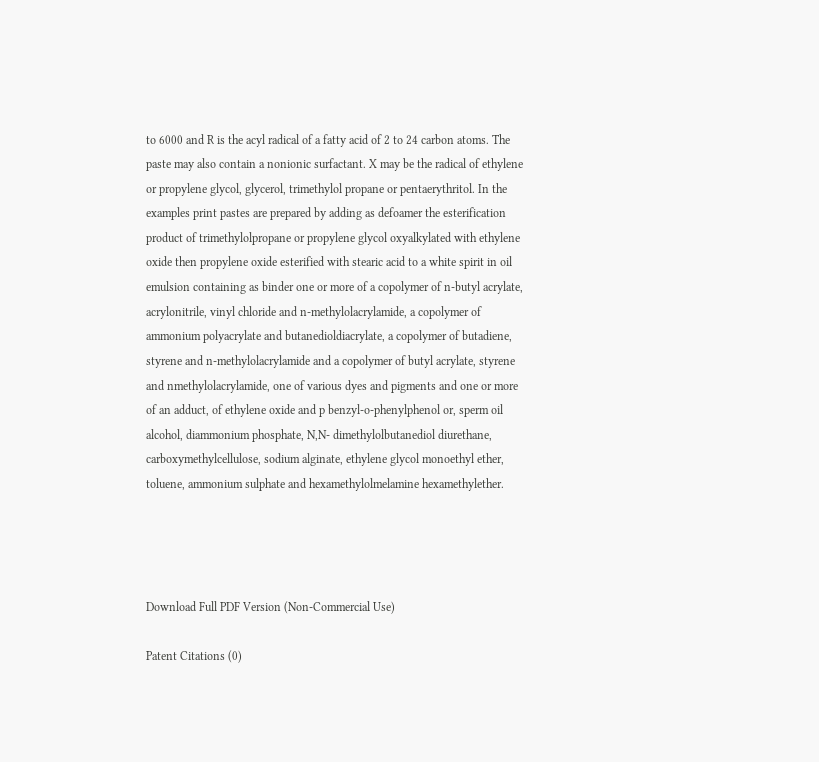to 6000 and R is the acyl radical of a fatty acid of 2 to 24 carbon atoms. The paste may also contain a nonionic surfactant. X may be the radical of ethylene or propylene glycol, glycerol, trimethylol propane or pentaerythritol. In the examples print pastes are prepared by adding as defoamer the esterification product of trimethylolpropane or propylene glycol oxyalkylated with ethylene oxide then propylene oxide esterified with stearic acid to a white spirit in oil emulsion containing as binder one or more of a copolymer of n-butyl acrylate, acrylonitrile, vinyl chloride and n-methylolacrylamide, a copolymer of ammonium polyacrylate and butanedioldiacrylate, a copolymer of butadiene, styrene and n-methylolacrylamide and a copolymer of butyl acrylate, styrene and nmethylolacrylamide, one of various dyes and pigments and one or more of an adduct, of ethylene oxide and p benzyl-o-phenylphenol or, sperm oil alcohol, diammonium phosphate, N,N- dimethylolbutanediol diurethane, carboxymethylcellulose, sodium alginate, ethylene glycol monoethyl ether, toluene, ammonium sulphate and hexamethylolmelamine hexamethylether.




Download Full PDF Version (Non-Commercial Use)

Patent Citations (0)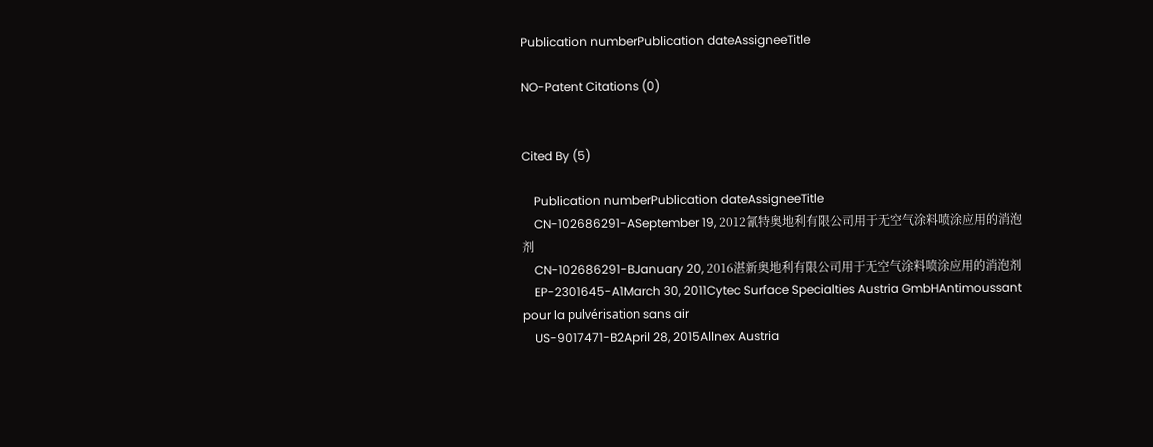Publication numberPublication dateAssigneeTitle

NO-Patent Citations (0)


Cited By (5)

    Publication numberPublication dateAssigneeTitle
    CN-102686291-ASeptember 19, 2012氰特奥地利有限公司用于无空气涂料喷涂应用的消泡剂
    CN-102686291-BJanuary 20, 2016湛新奥地利有限公司用于无空气涂料喷涂应用的消泡剂
    EP-2301645-A1March 30, 2011Cytec Surface Specialties Austria GmbHAntimoussant pour la pulvérisation sans air
    US-9017471-B2April 28, 2015Allnex Austria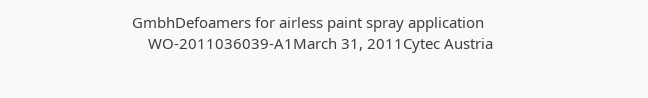GmbhDefoamers for airless paint spray application
    WO-2011036039-A1March 31, 2011Cytec Austria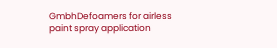GmbhDefoamers for airless paint spray application